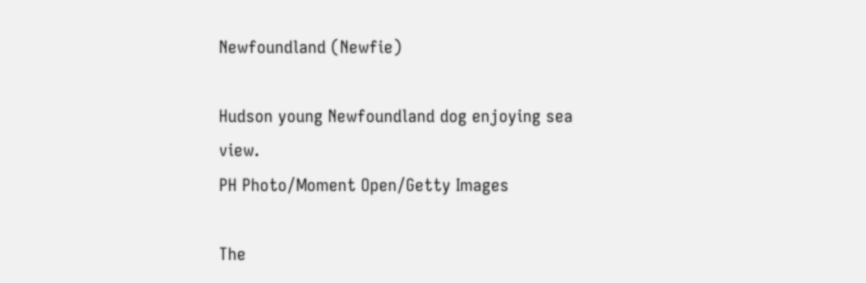Newfoundland (Newfie)

Hudson young Newfoundland dog enjoying sea view.
PH Photo/Moment Open/Getty Images

The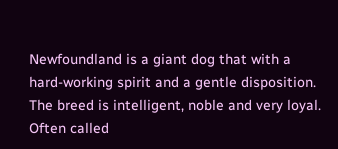Newfoundland is a giant dog that with a hard-working spirit and a gentle disposition. The breed is intelligent, noble and very loyal. Often called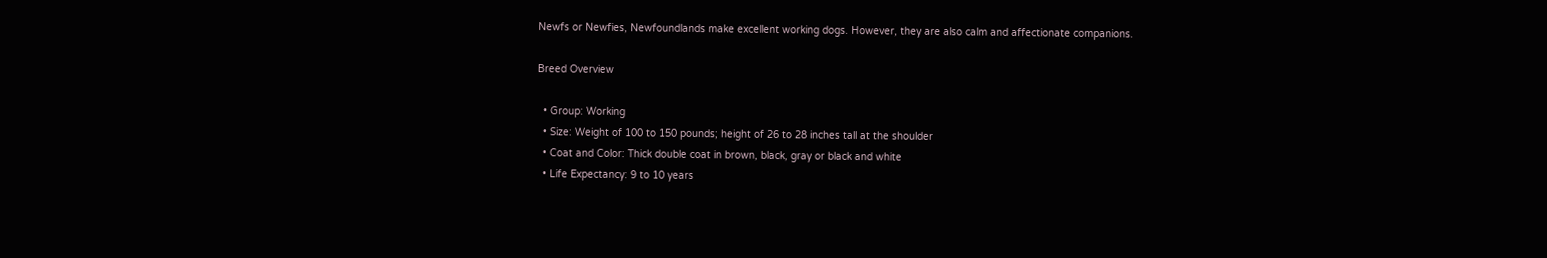Newfs or Newfies, Newfoundlands make excellent working dogs. However, they are also calm and affectionate companions.

Breed Overview

  • Group: Working
  • Size: Weight of 100 to 150 pounds; height of 26 to 28 inches tall at the shoulder
  • Coat and Color: Thick double coat in brown, black, gray or black and white
  • Life Expectancy: 9 to 10 years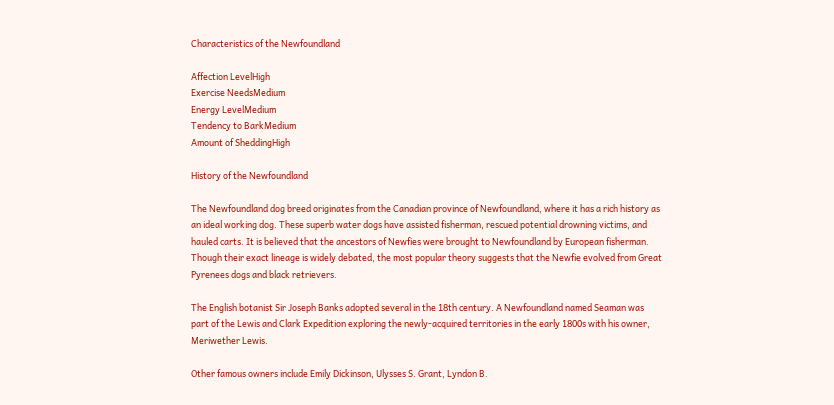Characteristics of the Newfoundland

Affection LevelHigh
Exercise NeedsMedium
Energy LevelMedium
Tendency to BarkMedium
Amount of SheddingHigh

History of the Newfoundland

The Newfoundland dog breed originates from the Canadian province of Newfoundland, where it has a rich history as an ideal working dog. These superb water dogs have assisted fisherman, rescued potential drowning victims, and hauled carts. It is believed that the ancestors of Newfies were brought to Newfoundland by European fisherman. Though their exact lineage is widely debated, the most popular theory suggests that the Newfie evolved from Great Pyrenees dogs and black retrievers.

The English botanist Sir Joseph Banks adopted several in the 18th century. A Newfoundland named Seaman was part of the Lewis and Clark Expedition exploring the newly-acquired territories in the early 1800s with his owner, Meriwether Lewis.

Other famous owners include Emily Dickinson, Ulysses S. Grant, Lyndon B.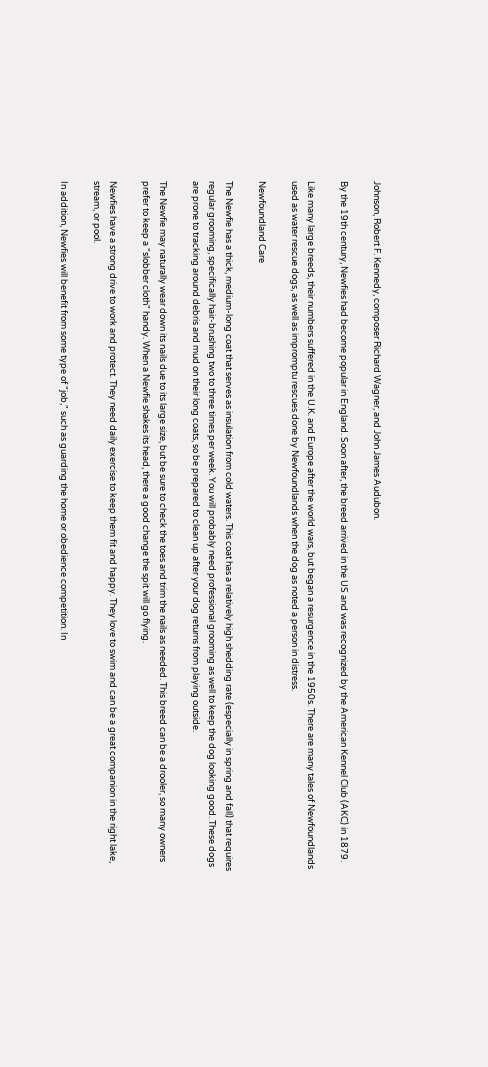Johnson, Robert F. Kennedy, composer Richard Wagner, and John James Audubon.

By the 19th century, Newfies had become popular in England. Soon after, the breed arrived in the US and was recognized by the American Kennel Club (AKC) in 1879.

Like many large breeds, their numbers suffered in the U.K. and Europe after the world wars, but began a resurgence in the 1950s. There are many tales of Newfoundlands used as water rescue dogs, as well as impromptu rescues done by Newfoundlands when the dog as noted a person in distress.

Newfoundland Care

The Newfie has a thick, medium-long coat that serves as insulation from cold waters. This coat has a relatively high shedding rate (especially in spring and fall) that requires regular grooming, specifically hair-brushing two to three times per week. You will probably need professional grooming as well to keep the dog looking good. These dogs are prone to tracking around debris and mud on their long coats, so be prepared to clean up after your dog returns from playing outside.

The Newfie may naturally wear down its nails due to its large size, but be sure to check the toes and trim the nails as needed. This breed can be a drooler, so many owners prefer to keep a "slobber cloth" handy. When a Newfie shakes its head, there a good change the spit will go flying.

Newfies have a strong drive to work and protect. They need daily exercise to keep them fit and happy. They love to swim and can be a great companion in the right lake, stream, or pool.

In addition, Newfies will benefit from some type of "job," such as guarding the home or obedience competition. In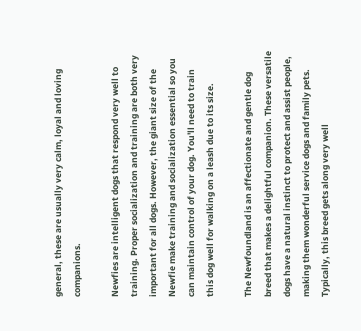general, these are usually very calm, loyal and loving companions.

Newfies are intelligent dogs that respond very well to training. Proper socialization and training are both very important for all dogs. However, the giant size of the Newfie make training and socialization essential so you can maintain control of your dog. You'll need to train this dog well for walking on a leash due to its size.

The Newfoundland is an affectionate and gentle dog breed that makes a delightful companion. These versatile dogs have a natural instinct to protect and assist people, making them wonderful service dogs and family pets. Typically, this breed gets along very well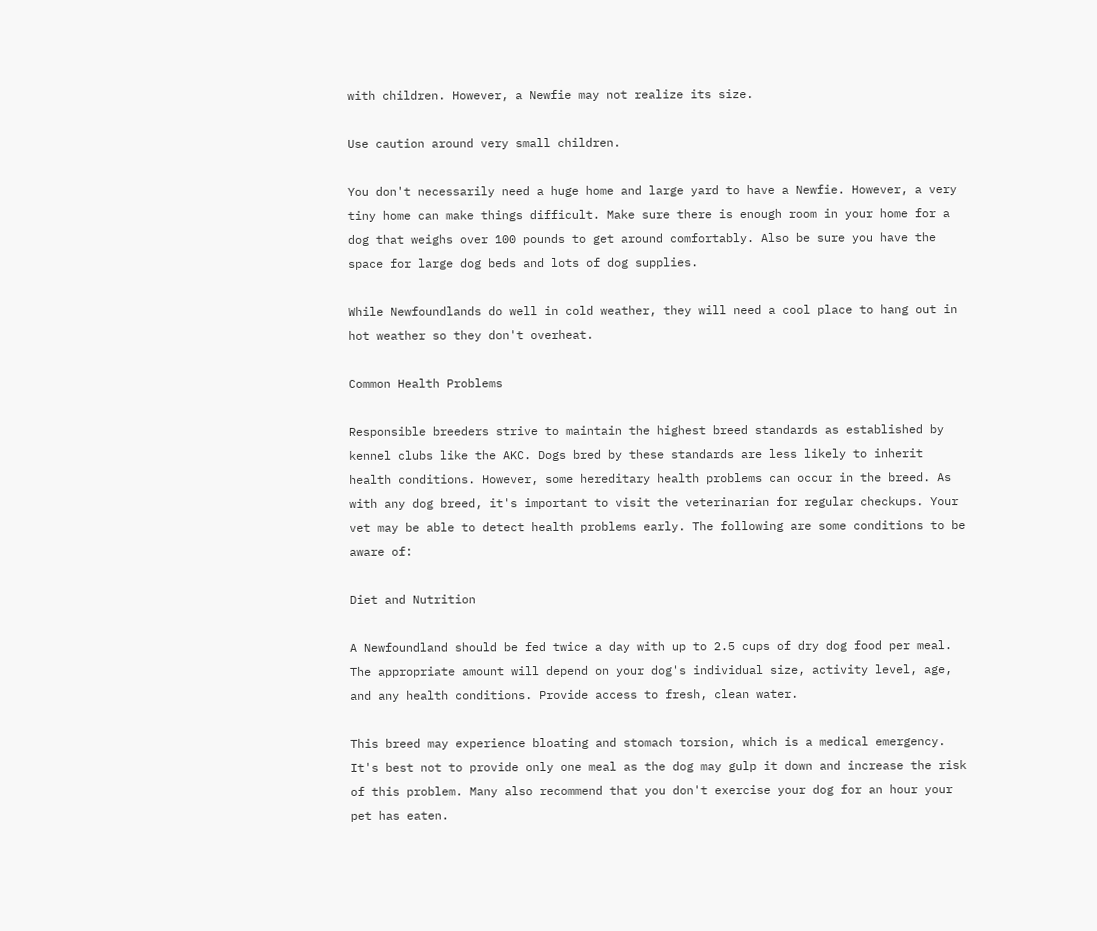with children. However, a Newfie may not realize its size.

Use caution around very small children.

You don't necessarily need a huge home and large yard to have a Newfie. However, a very tiny home can make things difficult. Make sure there is enough room in your home for a dog that weighs over 100 pounds to get around comfortably. Also be sure you have the space for large dog beds and lots of dog supplies.

While Newfoundlands do well in cold weather, they will need a cool place to hang out in hot weather so they don't overheat.

Common Health Problems

Responsible breeders strive to maintain the highest breed standards as established by kennel clubs like the AKC. Dogs bred by these standards are less likely to inherit health conditions. However, some hereditary health problems can occur in the breed. As with any dog breed, it's important to visit the veterinarian for regular checkups. Your vet may be able to detect health problems early. The following are some conditions to be aware of:

Diet and Nutrition

A Newfoundland should be fed twice a day with up to 2.5 cups of dry dog food per meal. The appropriate amount will depend on your dog's individual size, activity level, age, and any health conditions. Provide access to fresh, clean water.

This breed may experience bloating and stomach torsion, which is a medical emergency. It's best not to provide only one meal as the dog may gulp it down and increase the risk of this problem. Many also recommend that you don't exercise your dog for an hour your pet has eaten.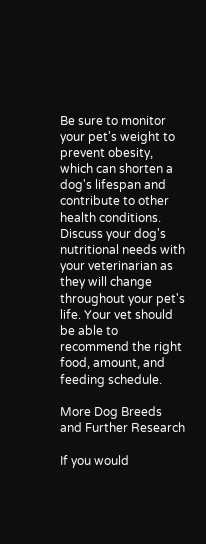Be sure to monitor your pet's weight to prevent obesity, which can shorten a dog's lifespan and contribute to other health conditions. Discuss your dog's nutritional needs with your veterinarian as they will change throughout your pet's life. Your vet should be able to recommend the right food, amount, and feeding schedule.

More Dog Breeds and Further Research

If you would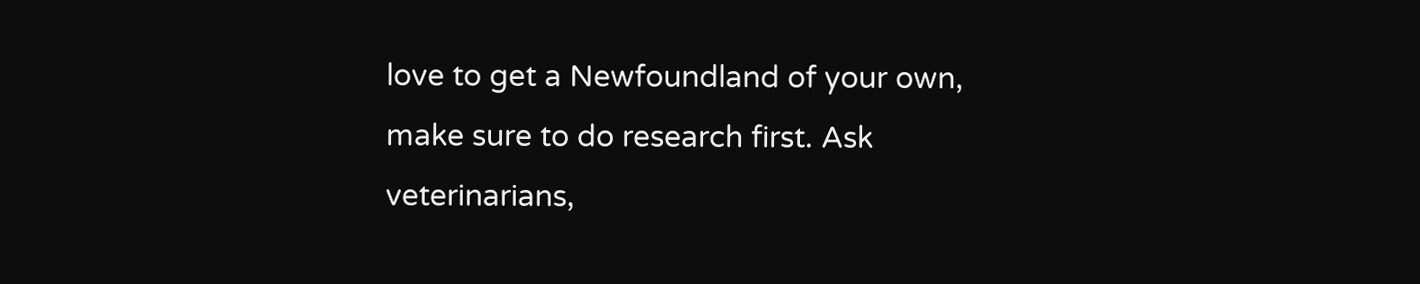love to get a Newfoundland of your own, make sure to do research first. Ask veterinarians,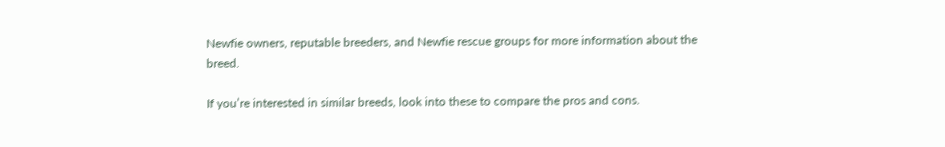Newfie owners, reputable breeders, and Newfie rescue groups for more information about the breed.

If you’re interested in similar breeds, look into these to compare the pros and cons.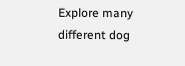Explore many different dog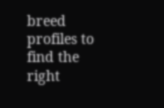breed profiles to find the right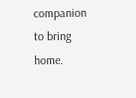companion to bring home.